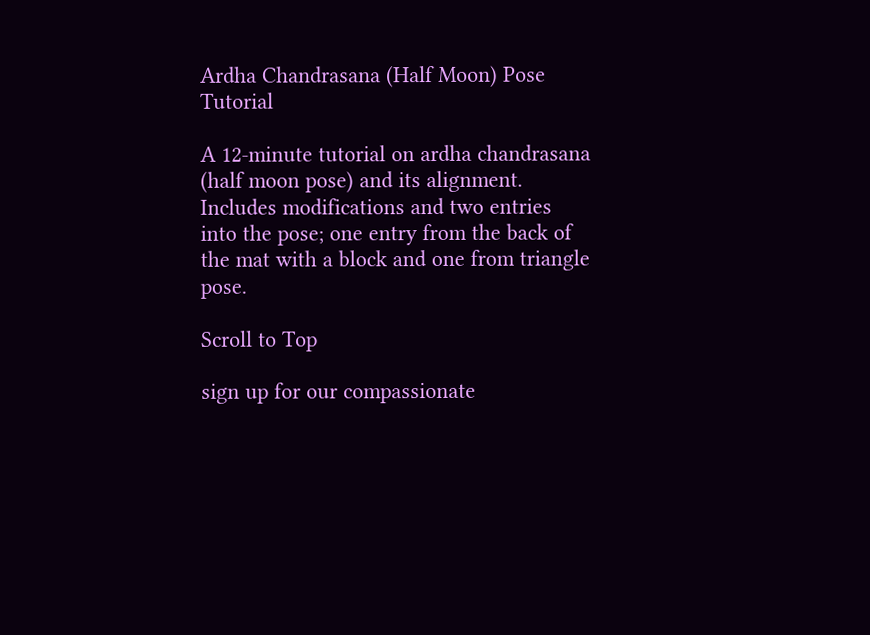Ardha Chandrasana (Half Moon) Pose Tutorial

A 12-minute tutorial on ardha chandrasana (half moon pose) and its alignment. Includes modifications and two entries into the pose; one entry from the back of the mat with a block and one from triangle pose.

Scroll to Top

sign up for our compassionate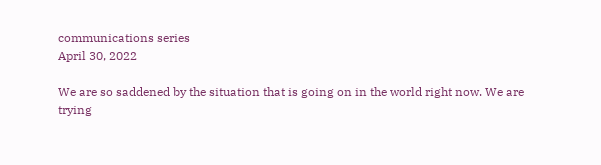communications series
April 30, 2022

We are so saddened by the situation that is going on in the world right now. We are trying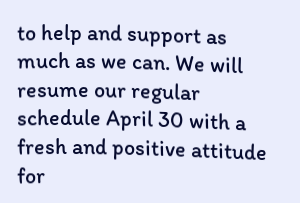to help and support as much as we can. We will resume our regular schedule April 30 with a fresh and positive attitude for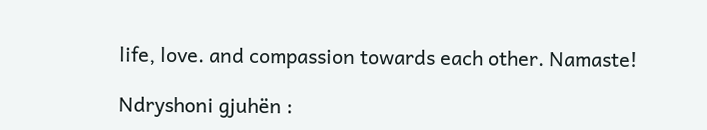life, love. and compassion towards each other. Namaste!

Ndryshoni gjuhën :